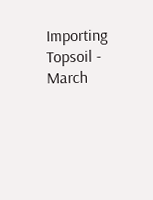Importing Topsoil - March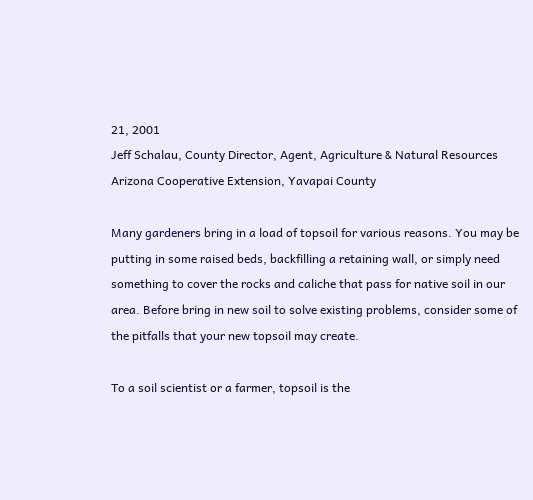21, 2001
Jeff Schalau, County Director, Agent, Agriculture & Natural Resources
Arizona Cooperative Extension, Yavapai County

Many gardeners bring in a load of topsoil for various reasons. You may be putting in some raised beds, backfilling a retaining wall, or simply need something to cover the rocks and caliche that pass for native soil in our area. Before bring in new soil to solve existing problems, consider some of the pitfalls that your new topsoil may create.

To a soil scientist or a farmer, topsoil is the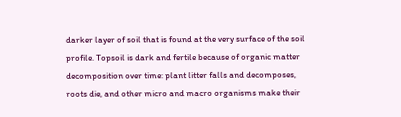darker layer of soil that is found at the very surface of the soil profile. Topsoil is dark and fertile because of organic matter decomposition over time: plant litter falls and decomposes, roots die, and other micro and macro organisms make their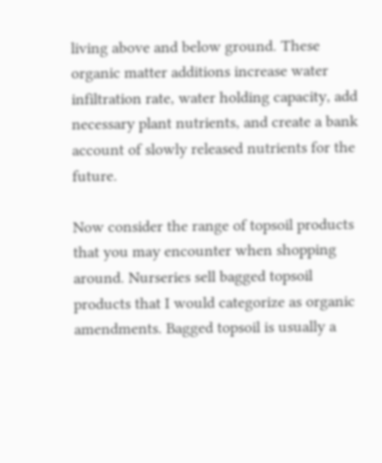living above and below ground. These organic matter additions increase water infiltration rate, water holding capacity, add necessary plant nutrients, and create a bank account of slowly released nutrients for the future.

Now consider the range of topsoil products that you may encounter when shopping around. Nurseries sell bagged topsoil products that I would categorize as organic amendments. Bagged topsoil is usually a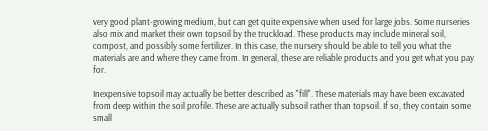very good plant-growing medium, but can get quite expensive when used for large jobs. Some nurseries also mix and market their own topsoil by the truckload. These products may include mineral soil, compost, and possibly some fertilizer. In this case, the nursery should be able to tell you what the materials are and where they came from. In general, these are reliable products and you get what you pay for.

Inexpensive topsoil may actually be better described as "fill". These materials may have been excavated from deep within the soil profile. These are actually subsoil rather than topsoil. If so, they contain some small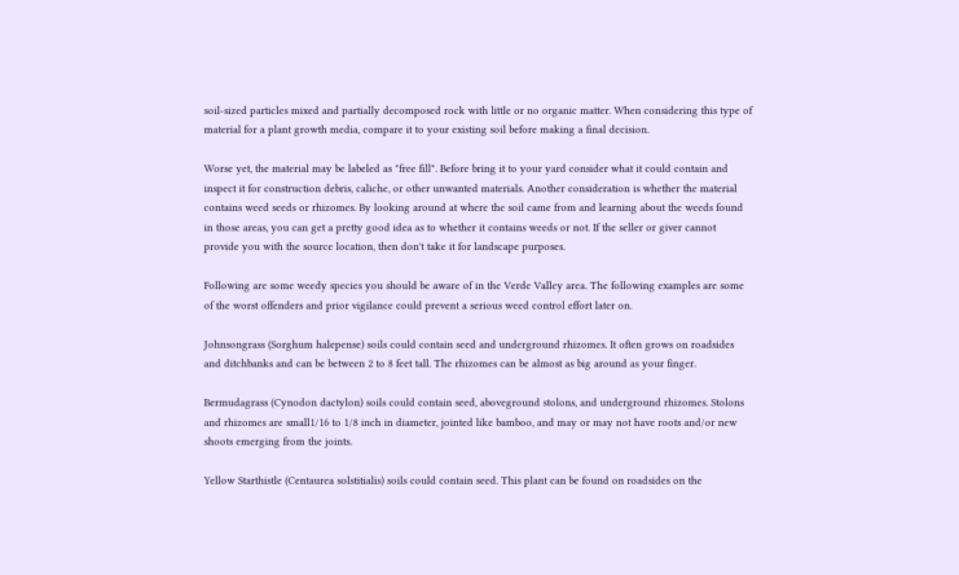soil-sized particles mixed and partially decomposed rock with little or no organic matter. When considering this type of material for a plant growth media, compare it to your existing soil before making a final decision.

Worse yet, the material may be labeled as "free fill". Before bring it to your yard consider what it could contain and inspect it for construction debris, caliche, or other unwanted materials. Another consideration is whether the material contains weed seeds or rhizomes. By looking around at where the soil came from and learning about the weeds found in those areas, you can get a pretty good idea as to whether it contains weeds or not. If the seller or giver cannot provide you with the source location, then don't take it for landscape purposes.

Following are some weedy species you should be aware of in the Verde Valley area. The following examples are some of the worst offenders and prior vigilance could prevent a serious weed control effort later on.

Johnsongrass (Sorghum halepense) soils could contain seed and underground rhizomes. It often grows on roadsides and ditchbanks and can be between 2 to 8 feet tall. The rhizomes can be almost as big around as your finger.

Bermudagrass (Cynodon dactylon) soils could contain seed, aboveground stolons, and underground rhizomes. Stolons and rhizomes are small1/16 to 1/8 inch in diameter, jointed like bamboo, and may or may not have roots and/or new shoots emerging from the joints.

Yellow Starthistle (Centaurea solstitialis) soils could contain seed. This plant can be found on roadsides on the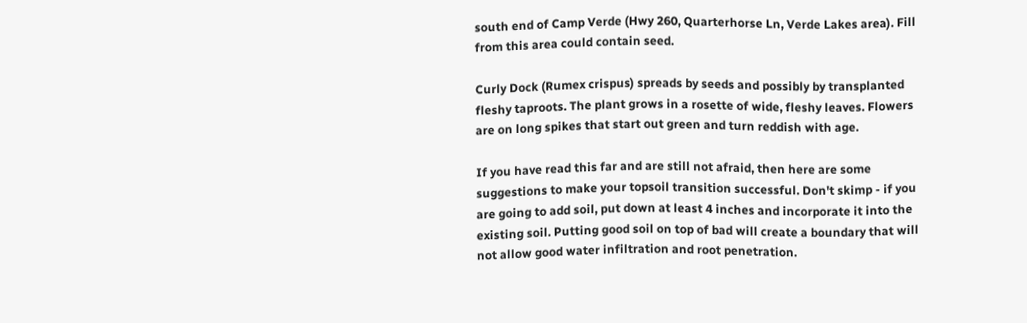south end of Camp Verde (Hwy 260, Quarterhorse Ln, Verde Lakes area). Fill from this area could contain seed.

Curly Dock (Rumex crispus) spreads by seeds and possibly by transplanted fleshy taproots. The plant grows in a rosette of wide, fleshy leaves. Flowers are on long spikes that start out green and turn reddish with age.

If you have read this far and are still not afraid, then here are some suggestions to make your topsoil transition successful. Don't skimp - if you are going to add soil, put down at least 4 inches and incorporate it into the existing soil. Putting good soil on top of bad will create a boundary that will not allow good water infiltration and root penetration.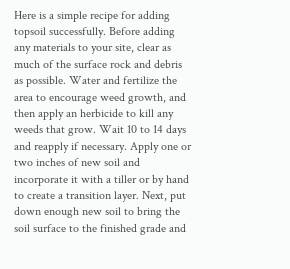Here is a simple recipe for adding topsoil successfully. Before adding any materials to your site, clear as much of the surface rock and debris as possible. Water and fertilize the area to encourage weed growth, and then apply an herbicide to kill any weeds that grow. Wait 10 to 14 days and reapply if necessary. Apply one or two inches of new soil and incorporate it with a tiller or by hand to create a transition layer. Next, put down enough new soil to bring the soil surface to the finished grade and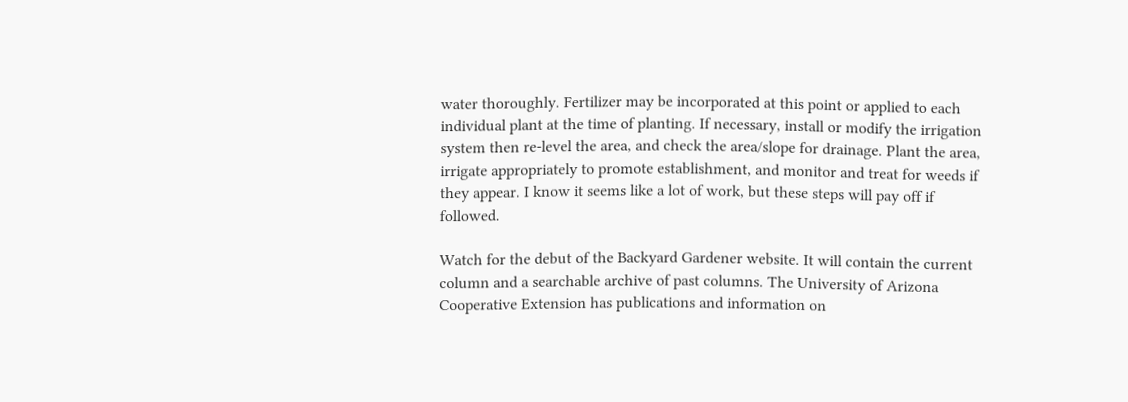water thoroughly. Fertilizer may be incorporated at this point or applied to each individual plant at the time of planting. If necessary, install or modify the irrigation system then re-level the area, and check the area/slope for drainage. Plant the area, irrigate appropriately to promote establishment, and monitor and treat for weeds if they appear. I know it seems like a lot of work, but these steps will pay off if followed.

Watch for the debut of the Backyard Gardener website. It will contain the current column and a searchable archive of past columns. The University of Arizona Cooperative Extension has publications and information on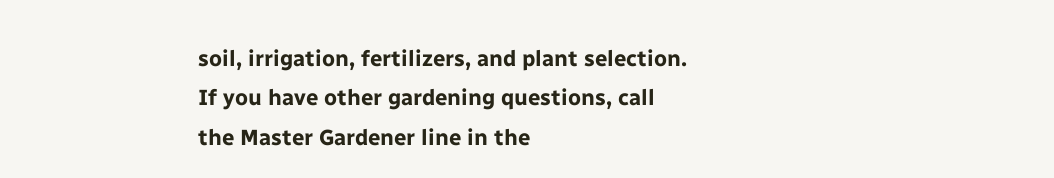soil, irrigation, fertilizers, and plant selection. If you have other gardening questions, call the Master Gardener line in the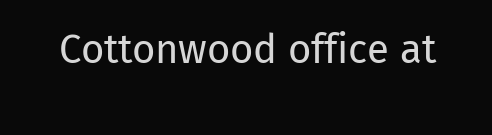Cottonwood office at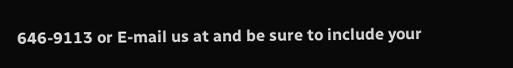646-9113 or E-mail us at and be sure to include your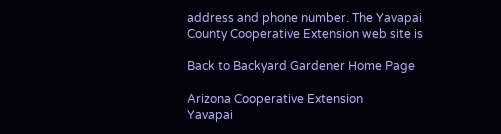address and phone number. The Yavapai County Cooperative Extension web site is

Back to Backyard Gardener Home Page

Arizona Cooperative Extension
Yavapai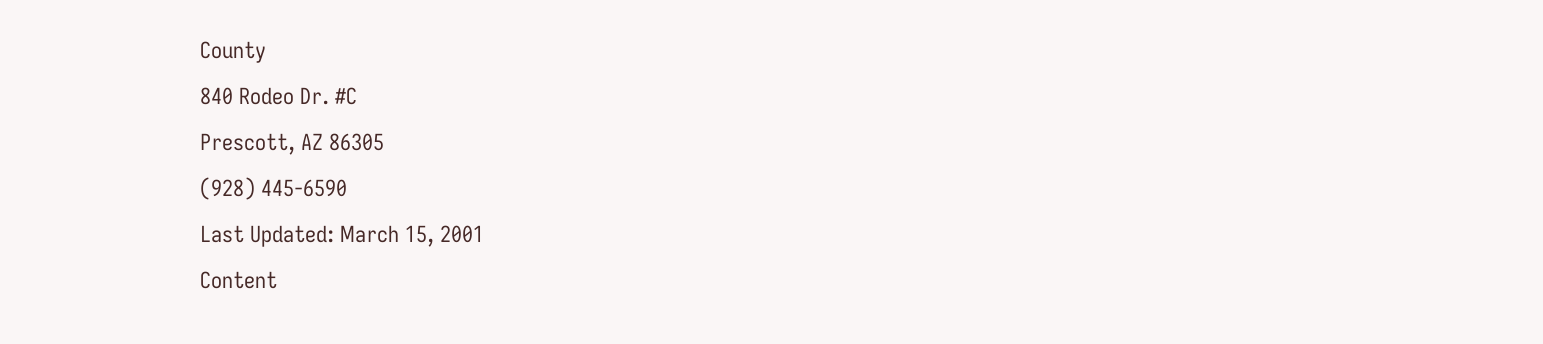County
840 Rodeo Dr. #C
Prescott, AZ 86305
(928) 445-6590
Last Updated: March 15, 2001
Content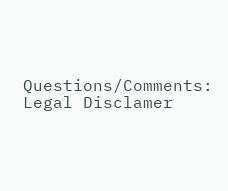Questions/Comments:
Legal Disclamer